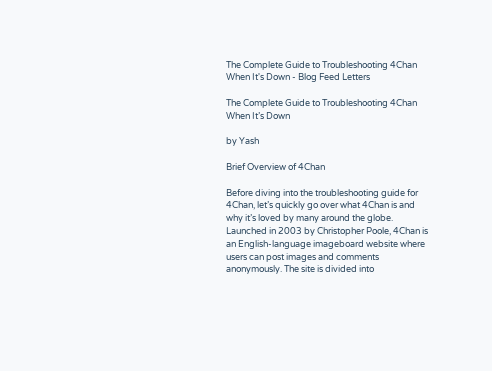The Complete Guide to Troubleshooting 4Chan When It's Down - Blog Feed Letters

The Complete Guide to Troubleshooting 4Chan When It’s Down

by Yash

Brief Overview of 4Chan

Before diving into the troubleshooting guide for 4Chan, let’s quickly go over what 4Chan is and why it’s loved by many around the globe. Launched in 2003 by Christopher Poole, 4Chan is an English-language imageboard website where users can post images and comments anonymously. The site is divided into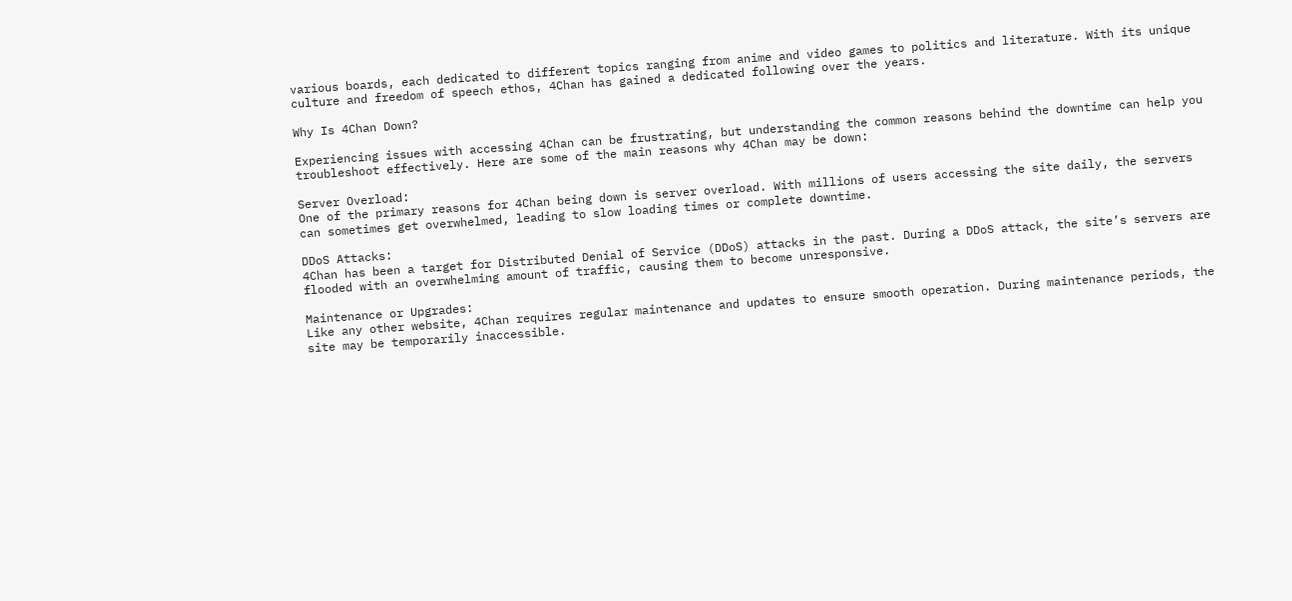various boards, each dedicated to different topics ranging from anime and video games to politics and literature. With its unique culture and freedom of speech ethos, 4Chan has gained a dedicated following over the years.

Why Is 4Chan Down?

Experiencing issues with accessing 4Chan can be frustrating, but understanding the common reasons behind the downtime can help you troubleshoot effectively. Here are some of the main reasons why 4Chan may be down:

Server Overload:
One of the primary reasons for 4Chan being down is server overload. With millions of users accessing the site daily, the servers can sometimes get overwhelmed, leading to slow loading times or complete downtime.

DDoS Attacks:
4Chan has been a target for Distributed Denial of Service (DDoS) attacks in the past. During a DDoS attack, the site’s servers are flooded with an overwhelming amount of traffic, causing them to become unresponsive.

Maintenance or Upgrades:
Like any other website, 4Chan requires regular maintenance and updates to ensure smooth operation. During maintenance periods, the site may be temporarily inaccessible.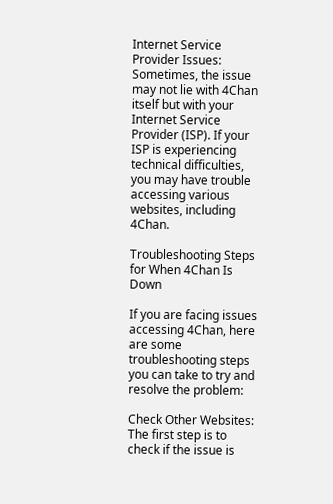Internet Service Provider Issues:
Sometimes, the issue may not lie with 4Chan itself but with your Internet Service Provider (ISP). If your ISP is experiencing technical difficulties, you may have trouble accessing various websites, including 4Chan.

Troubleshooting Steps for When 4Chan Is Down

If you are facing issues accessing 4Chan, here are some troubleshooting steps you can take to try and resolve the problem:

Check Other Websites:
The first step is to check if the issue is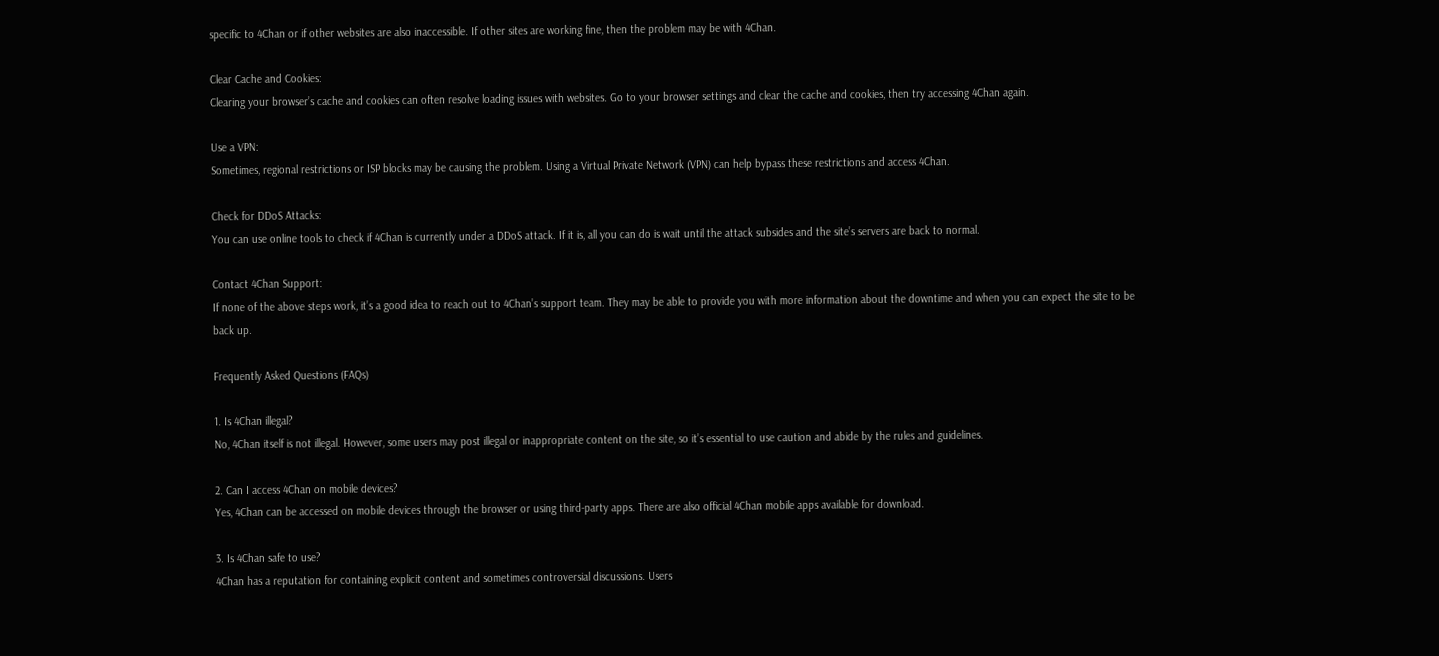specific to 4Chan or if other websites are also inaccessible. If other sites are working fine, then the problem may be with 4Chan.

Clear Cache and Cookies:
Clearing your browser’s cache and cookies can often resolve loading issues with websites. Go to your browser settings and clear the cache and cookies, then try accessing 4Chan again.

Use a VPN:
Sometimes, regional restrictions or ISP blocks may be causing the problem. Using a Virtual Private Network (VPN) can help bypass these restrictions and access 4Chan.

Check for DDoS Attacks:
You can use online tools to check if 4Chan is currently under a DDoS attack. If it is, all you can do is wait until the attack subsides and the site’s servers are back to normal.

Contact 4Chan Support:
If none of the above steps work, it’s a good idea to reach out to 4Chan’s support team. They may be able to provide you with more information about the downtime and when you can expect the site to be back up.

Frequently Asked Questions (FAQs)

1. Is 4Chan illegal?
No, 4Chan itself is not illegal. However, some users may post illegal or inappropriate content on the site, so it’s essential to use caution and abide by the rules and guidelines.

2. Can I access 4Chan on mobile devices?
Yes, 4Chan can be accessed on mobile devices through the browser or using third-party apps. There are also official 4Chan mobile apps available for download.

3. Is 4Chan safe to use?
4Chan has a reputation for containing explicit content and sometimes controversial discussions. Users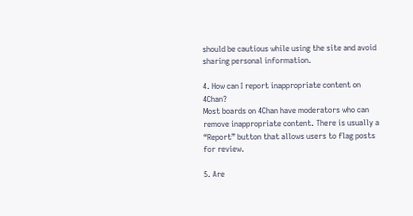should be cautious while using the site and avoid sharing personal information.

4. How can I report inappropriate content on 4Chan?
Most boards on 4Chan have moderators who can remove inappropriate content. There is usually a “Report” button that allows users to flag posts for review.

5. Are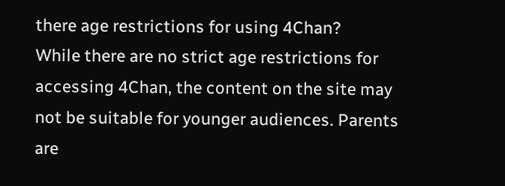there age restrictions for using 4Chan?
While there are no strict age restrictions for accessing 4Chan, the content on the site may not be suitable for younger audiences. Parents are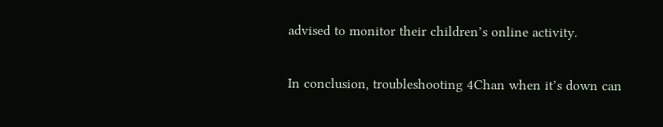advised to monitor their children’s online activity.

In conclusion, troubleshooting 4Chan when it’s down can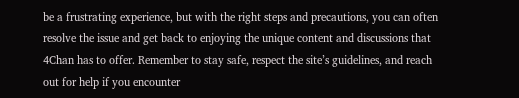be a frustrating experience, but with the right steps and precautions, you can often resolve the issue and get back to enjoying the unique content and discussions that 4Chan has to offer. Remember to stay safe, respect the site’s guidelines, and reach out for help if you encounter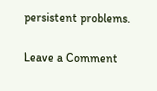persistent problems.

Leave a Comment